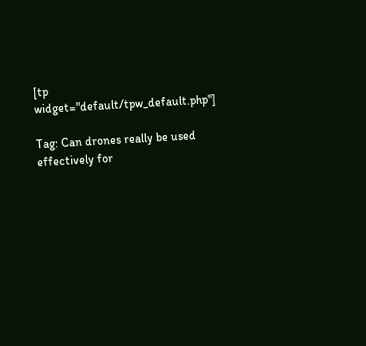[tp widget="default/tpw_default.php"]

Tag: Can drones really be used effectively for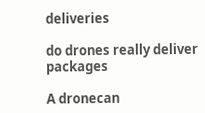deliveries

do drones really deliver packages

A dronecan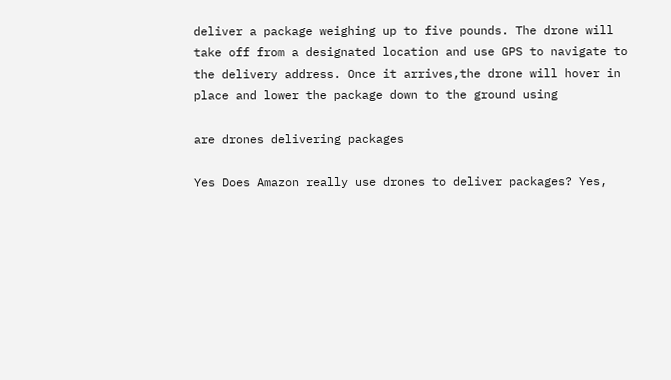deliver a package weighing up to five pounds. The drone will take off from a designated location and use GPS to navigate to the delivery address. Once it arrives,the drone will hover in place and lower the package down to the ground using

are drones delivering packages

Yes Does Amazon really use drones to deliver packages? Yes,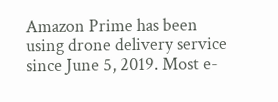Amazon Prime has been using drone delivery service since June 5, 2019. Most e-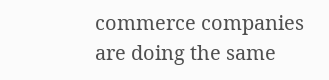commerce companies are doing the same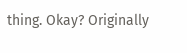thing. Okay? Originally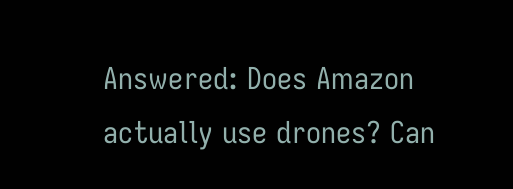Answered: Does Amazon actually use drones? Can